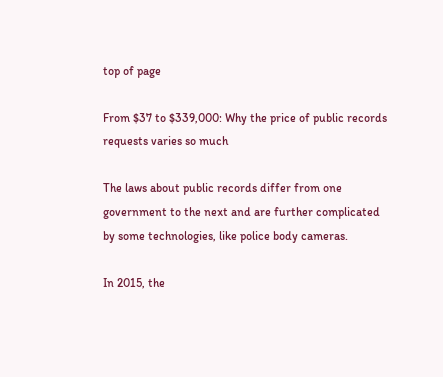top of page

From $37 to $339,000: Why the price of public records requests varies so much

The laws about public records differ from one government to the next and are further complicated by some technologies, like police body cameras.

In 2015, the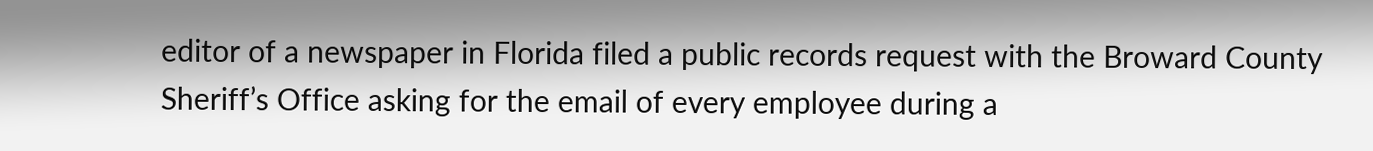editor of a newspaper in Florida filed a public records request with the Broward County Sheriff’s Office asking for the email of every employee during a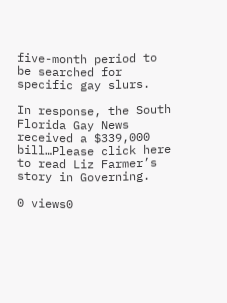five-month period to be searched for specific gay slurs.

In response, the South Florida Gay News received a $339,000 bill…Please click here to read Liz Farmer’s story in Governing.

0 views0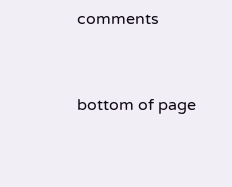comments


bottom of page